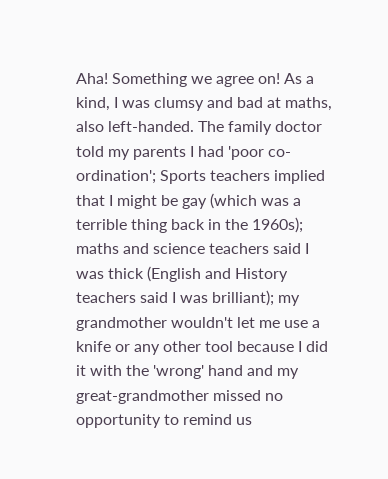Aha! Something we agree on! As a kind, I was clumsy and bad at maths, also left-handed. The family doctor told my parents I had 'poor co-ordination'; Sports teachers implied that I might be gay (which was a terrible thing back in the 1960s); maths and science teachers said I was thick (English and History teachers said I was brilliant); my grandmother wouldn't let me use a knife or any other tool because I did it with the 'wrong' hand and my great-grandmother missed no opportunity to remind us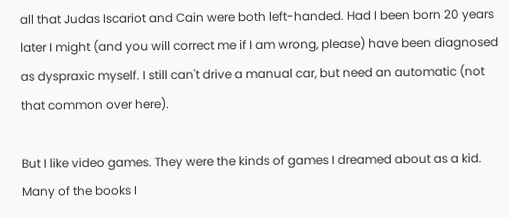all that Judas Iscariot and Cain were both left-handed. Had I been born 20 years later I might (and you will correct me if I am wrong, please) have been diagnosed as dyspraxic myself. I still can't drive a manual car, but need an automatic (not that common over here).

But I like video games. They were the kinds of games I dreamed about as a kid. Many of the books I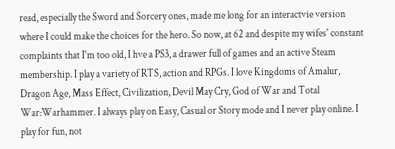read, especially the Sword and Sorcery ones, made me long for an interactvie version where I could make the choices for the hero. So now, at 62 and despite my wifes' constant complaints that I'm too old, I hve a PS3, a drawer full of games and an active Steam membership. I play a variety of RTS, action and RPGs. I love Kingdoms of Amalur, Dragon Age, Mass Effect, Civilization, Devil May Cry, God of War and Total War:Warhammer. I always play on Easy, Casual or Story mode and I never play online. I play for fun, not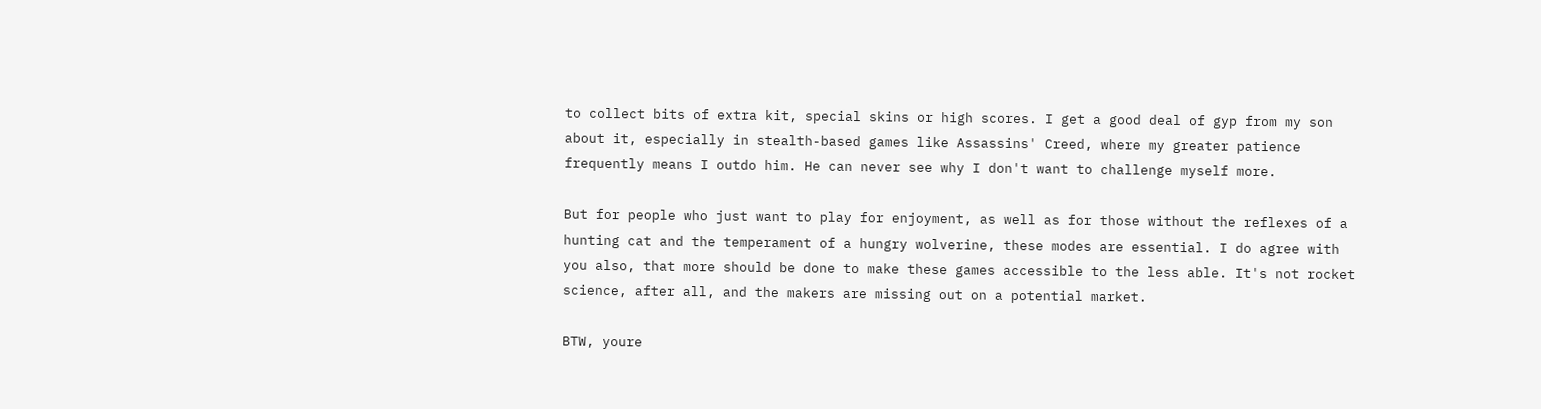to collect bits of extra kit, special skins or high scores. I get a good deal of gyp from my son about it, especially in stealth-based games like Assassins' Creed, where my greater patience frequently means I outdo him. He can never see why I don't want to challenge myself more.

But for people who just want to play for enjoyment, as well as for those without the reflexes of a hunting cat and the temperament of a hungry wolverine, these modes are essential. I do agree with you also, that more should be done to make these games accessible to the less able. It's not rocket science, after all, and the makers are missing out on a potential market.

BTW, youre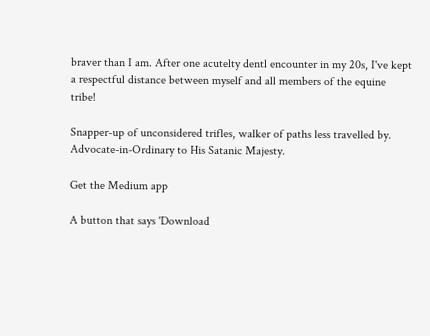braver than I am. After one acutelty dentl encounter in my 20s, I've kept a respectful distance between myself and all members of the equine tribe!

Snapper-up of unconsidered trifles, walker of paths less travelled by. Advocate-in-Ordinary to His Satanic Majesty.

Get the Medium app

A button that says 'Download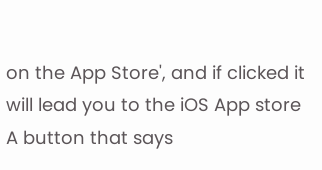on the App Store', and if clicked it will lead you to the iOS App store
A button that says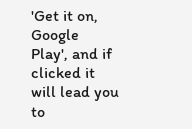'Get it on, Google Play', and if clicked it will lead you to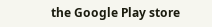the Google Play store